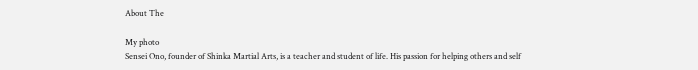About The

My photo
Sensei Ono, founder of Shinka Martial Arts, is a teacher and student of life. His passion for helping others and self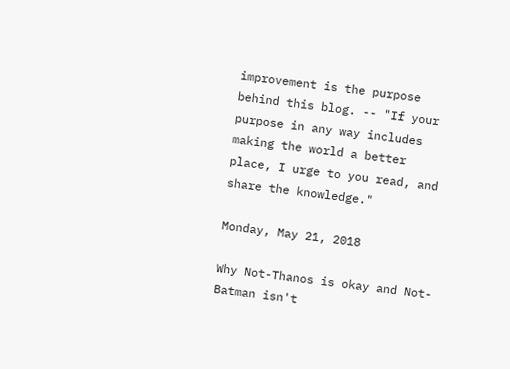improvement is the purpose behind this blog. -- "If your purpose in any way includes making the world a better place, I urge to you read, and share the knowledge."

Monday, May 21, 2018

Why Not-Thanos is okay and Not-Batman isn't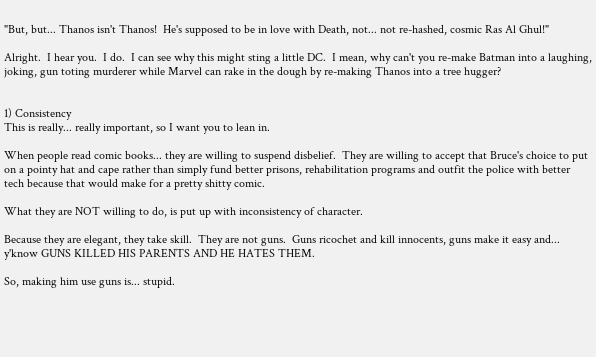"But, but... Thanos isn't Thanos!  He's supposed to be in love with Death, not... not re-hashed, cosmic Ras Al Ghul!"

Alright.  I hear you.  I do.  I can see why this might sting a little DC.  I mean, why can't you re-make Batman into a laughing, joking, gun toting murderer while Marvel can rake in the dough by re-making Thanos into a tree hugger?


1) Consistency
This is really... really important, so I want you to lean in.

When people read comic books... they are willing to suspend disbelief.  They are willing to accept that Bruce's choice to put on a pointy hat and cape rather than simply fund better prisons, rehabilitation programs and outfit the police with better tech because that would make for a pretty shitty comic.

What they are NOT willing to do, is put up with inconsistency of character.

Because they are elegant, they take skill.  They are not guns.  Guns ricochet and kill innocents, guns make it easy and... y'know GUNS KILLED HIS PARENTS AND HE HATES THEM.

So, making him use guns is... stupid.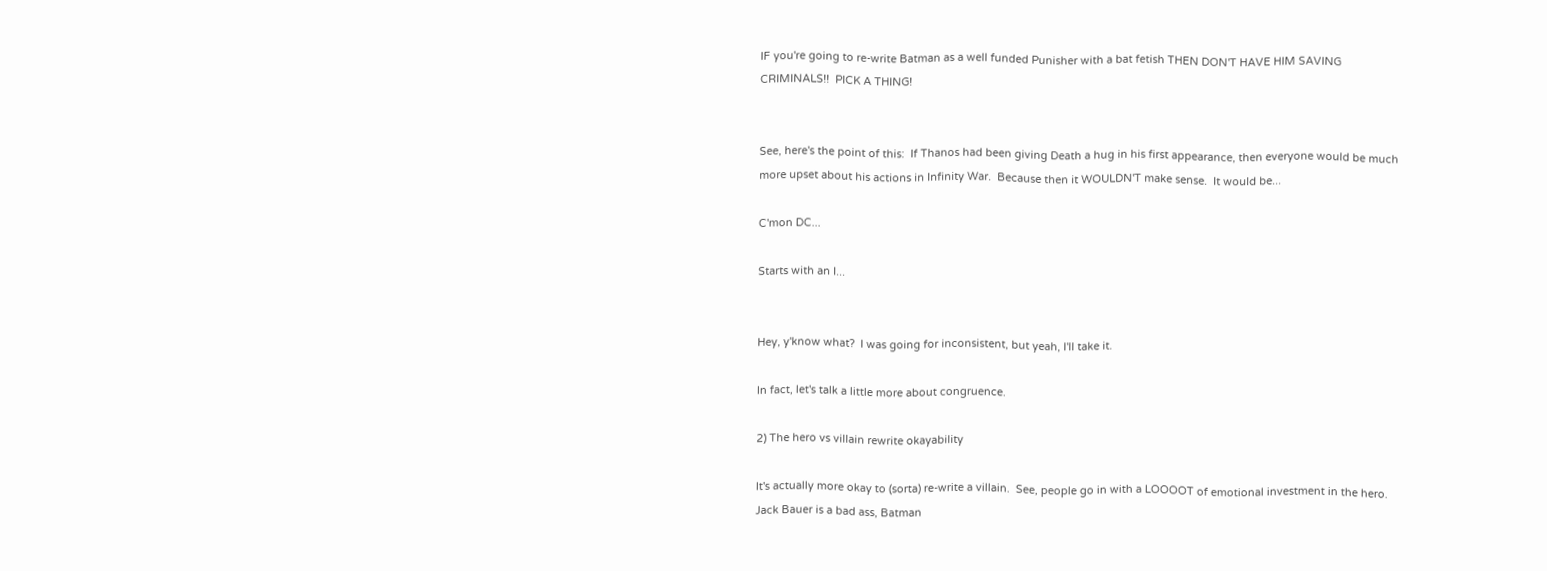IF you're going to re-write Batman as a well funded Punisher with a bat fetish THEN DON'T HAVE HIM SAVING CRIMINALS!!  PICK A THING!


See, here's the point of this:  If Thanos had been giving Death a hug in his first appearance, then everyone would be much more upset about his actions in Infinity War.  Because then it WOULDN'T make sense.  It would be...

C'mon DC...

Starts with an I...


Hey, y'know what?  I was going for inconsistent, but yeah, I'll take it.

In fact, let's talk a little more about congruence.

2) The hero vs villain rewrite okayability

It's actually more okay to (sorta) re-write a villain.  See, people go in with a LOOOOT of emotional investment in the hero.  Jack Bauer is a bad ass, Batman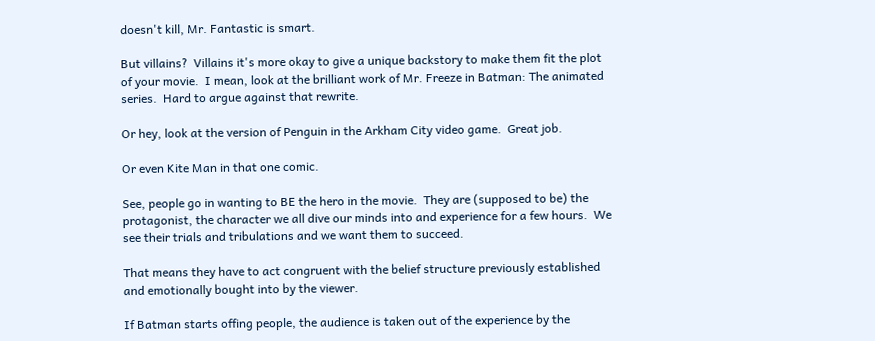doesn't kill, Mr. Fantastic is smart.

But villains?  Villains it's more okay to give a unique backstory to make them fit the plot of your movie.  I mean, look at the brilliant work of Mr. Freeze in Batman: The animated series.  Hard to argue against that rewrite.

Or hey, look at the version of Penguin in the Arkham City video game.  Great job.

Or even Kite Man in that one comic.

See, people go in wanting to BE the hero in the movie.  They are (supposed to be) the protagonist, the character we all dive our minds into and experience for a few hours.  We see their trials and tribulations and we want them to succeed.

That means they have to act congruent with the belief structure previously established and emotionally bought into by the viewer.

If Batman starts offing people, the audience is taken out of the experience by the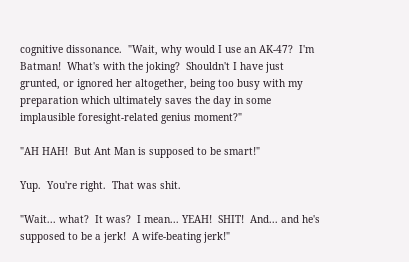cognitive dissonance.  "Wait, why would I use an AK-47?  I'm Batman!  What's with the joking?  Shouldn't I have just grunted, or ignored her altogether, being too busy with my preparation which ultimately saves the day in some implausible foresight-related genius moment?"

"AH HAH!  But Ant Man is supposed to be smart!"

Yup.  You're right.  That was shit.

"Wait... what?  It was?  I mean... YEAH!  SHIT!  And... and he's supposed to be a jerk!  A wife-beating jerk!"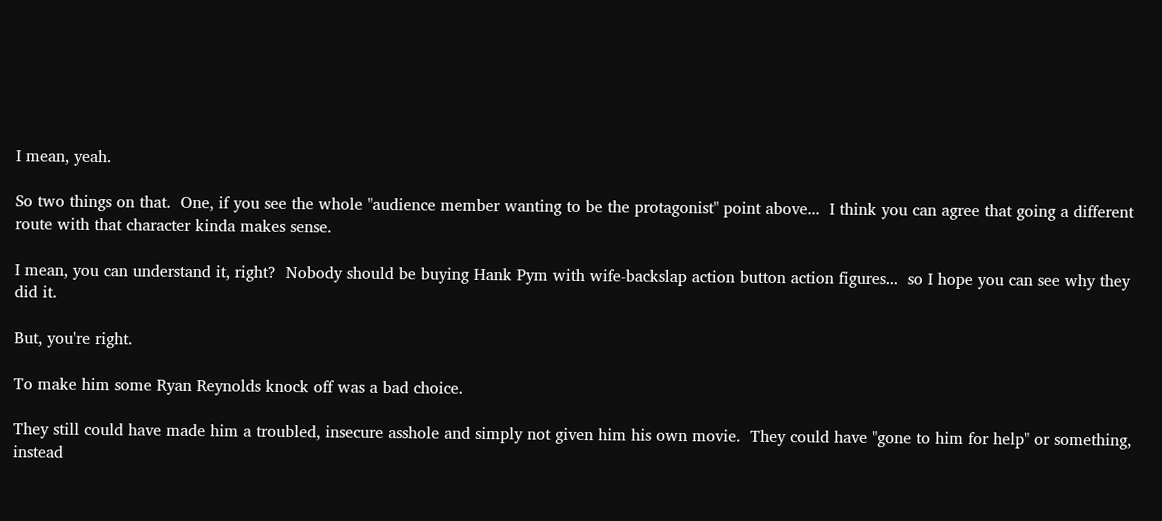I mean, yeah.

So two things on that.  One, if you see the whole "audience member wanting to be the protagonist" point above...  I think you can agree that going a different route with that character kinda makes sense.

I mean, you can understand it, right?  Nobody should be buying Hank Pym with wife-backslap action button action figures...  so I hope you can see why they did it.

But, you're right.

To make him some Ryan Reynolds knock off was a bad choice.

They still could have made him a troubled, insecure asshole and simply not given him his own movie.  They could have "gone to him for help" or something, instead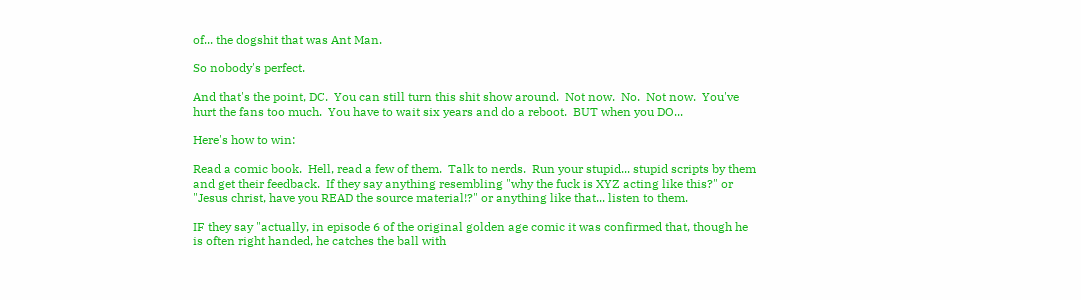of... the dogshit that was Ant Man.

So nobody's perfect.

And that's the point, DC.  You can still turn this shit show around.  Not now.  No.  Not now.  You've hurt the fans too much.  You have to wait six years and do a reboot.  BUT when you DO...

Here's how to win:

Read a comic book.  Hell, read a few of them.  Talk to nerds.  Run your stupid... stupid scripts by them and get their feedback.  If they say anything resembling "why the fuck is XYZ acting like this?" or "Jesus christ, have you READ the source material!?" or anything like that... listen to them.

IF they say "actually, in episode 6 of the original golden age comic it was confirmed that, though he is often right handed, he catches the ball with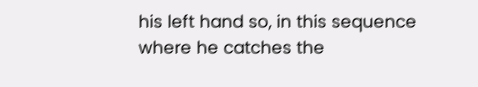his left hand so, in this sequence where he catches the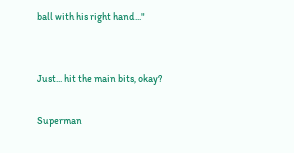ball with his right hand..."


Just... hit the main bits, okay?

Superman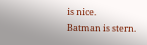is nice.
Batman is stern.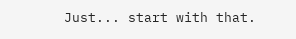Just... start with that.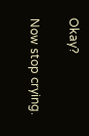Okay?

Now stop crying.